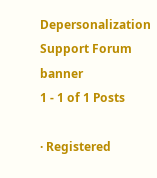Depersonalization Support Forum banner
1 - 1 of 1 Posts

· Registered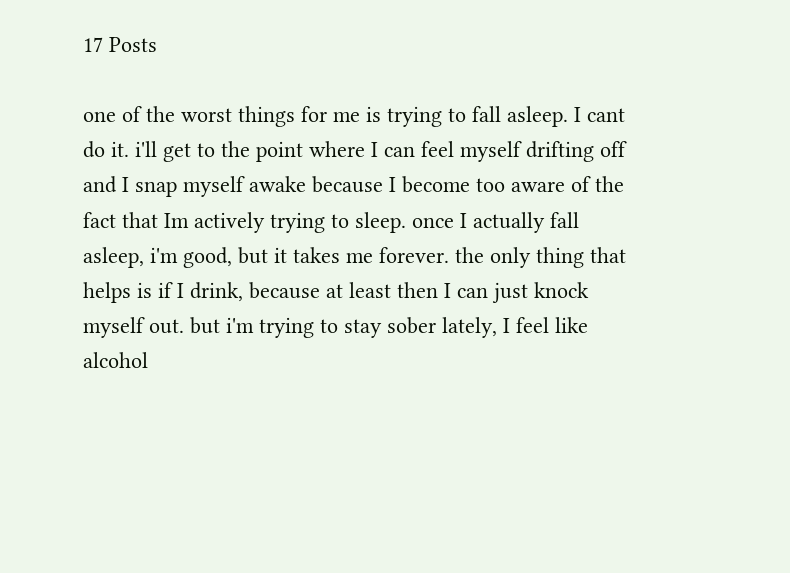17 Posts

one of the worst things for me is trying to fall asleep. I cant do it. i'll get to the point where I can feel myself drifting off and I snap myself awake because I become too aware of the fact that Im actively trying to sleep. once I actually fall asleep, i'm good, but it takes me forever. the only thing that helps is if I drink, because at least then I can just knock myself out. but i'm trying to stay sober lately, I feel like alcohol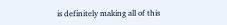is definitely making all of this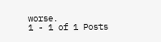worse.
1 - 1 of 1 Posts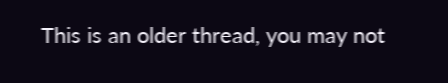This is an older thread, you may not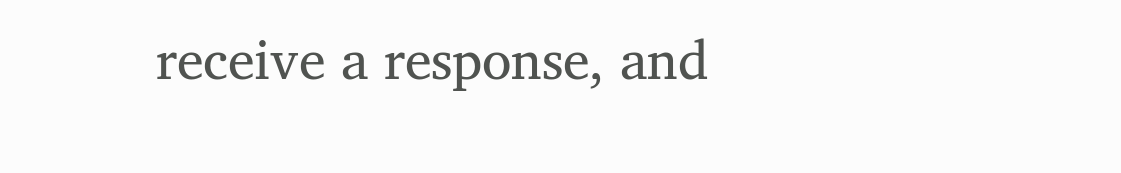receive a response, and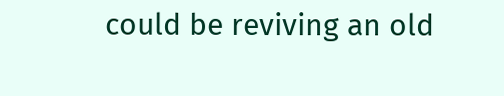could be reviving an old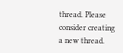thread. Please consider creating a new thread.